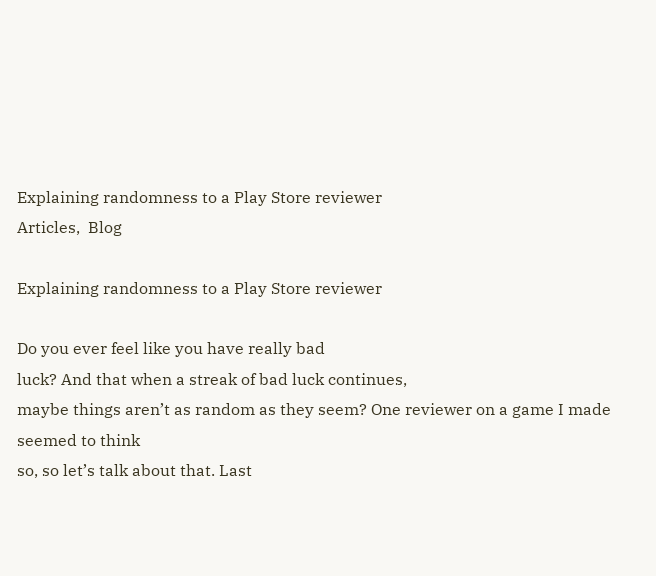Explaining randomness to a Play Store reviewer
Articles,  Blog

Explaining randomness to a Play Store reviewer

Do you ever feel like you have really bad
luck? And that when a streak of bad luck continues,
maybe things aren’t as random as they seem? One reviewer on a game I made seemed to think
so, so let’s talk about that. Last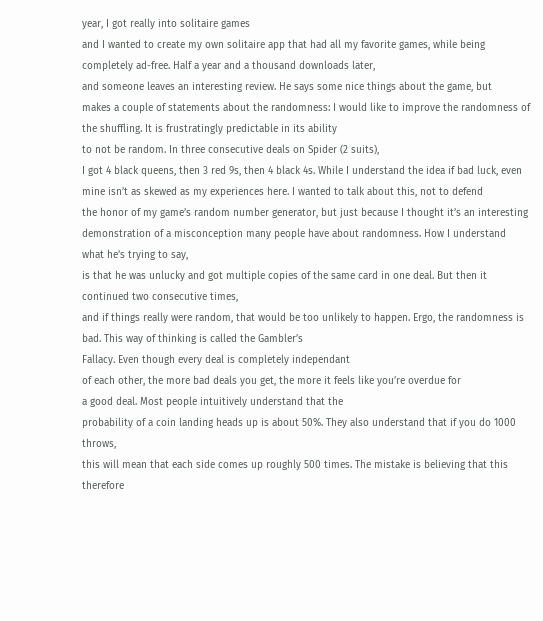year, I got really into solitaire games
and I wanted to create my own solitaire app that had all my favorite games, while being
completely ad-free. Half a year and a thousand downloads later,
and someone leaves an interesting review. He says some nice things about the game, but
makes a couple of statements about the randomness: I would like to improve the randomness of
the shuffling. It is frustratingly predictable in its ability
to not be random. In three consecutive deals on Spider (2 suits),
I got 4 black queens, then 3 red 9s, then 4 black 4s. While I understand the idea if bad luck, even
mine isn’t as skewed as my experiences here. I wanted to talk about this, not to defend
the honor of my game’s random number generator, but just because I thought it’s an interesting
demonstration of a misconception many people have about randomness. How I understand what he’s trying to say,
is that he was unlucky and got multiple copies of the same card in one deal. But then it continued two consecutive times,
and if things really were random, that would be too unlikely to happen. Ergo, the randomness is bad. This way of thinking is called the Gambler’s
Fallacy. Even though every deal is completely independant
of each other, the more bad deals you get, the more it feels like you’re overdue for
a good deal. Most people intuitively understand that the
probability of a coin landing heads up is about 50%. They also understand that if you do 1000 throws,
this will mean that each side comes up roughly 500 times. The mistake is believing that this therefore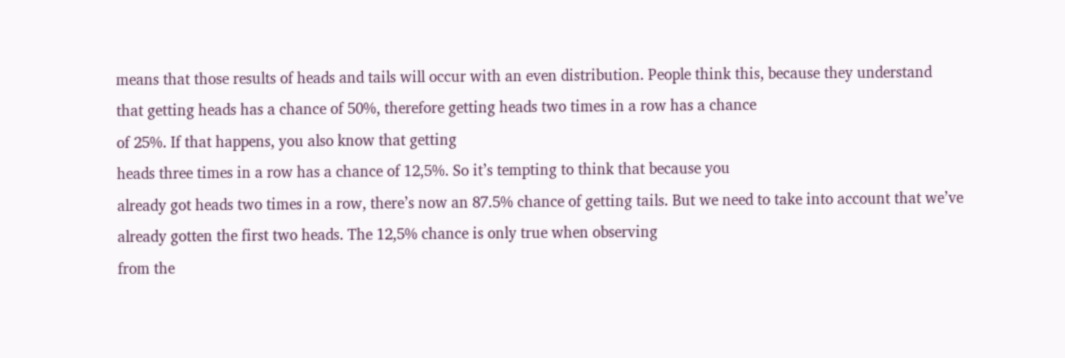means that those results of heads and tails will occur with an even distribution. People think this, because they understand
that getting heads has a chance of 50%, therefore getting heads two times in a row has a chance
of 25%. If that happens, you also know that getting
heads three times in a row has a chance of 12,5%. So it’s tempting to think that because you
already got heads two times in a row, there’s now an 87.5% chance of getting tails. But we need to take into account that we’ve
already gotten the first two heads. The 12,5% chance is only true when observing
from the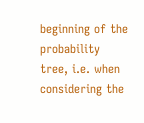beginning of the probability tree, i.e. when considering the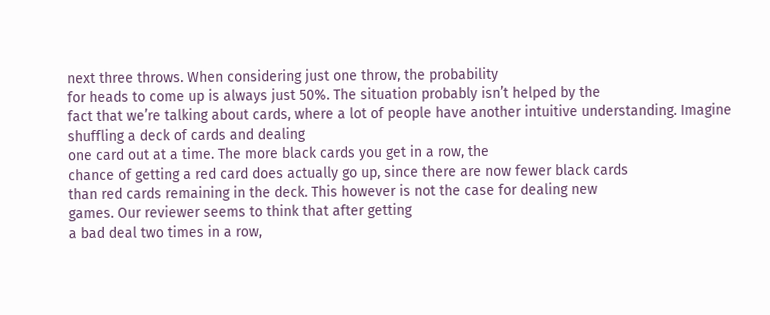next three throws. When considering just one throw, the probability
for heads to come up is always just 50%. The situation probably isn’t helped by the
fact that we’re talking about cards, where a lot of people have another intuitive understanding. Imagine shuffling a deck of cards and dealing
one card out at a time. The more black cards you get in a row, the
chance of getting a red card does actually go up, since there are now fewer black cards
than red cards remaining in the deck. This however is not the case for dealing new
games. Our reviewer seems to think that after getting
a bad deal two times in a row,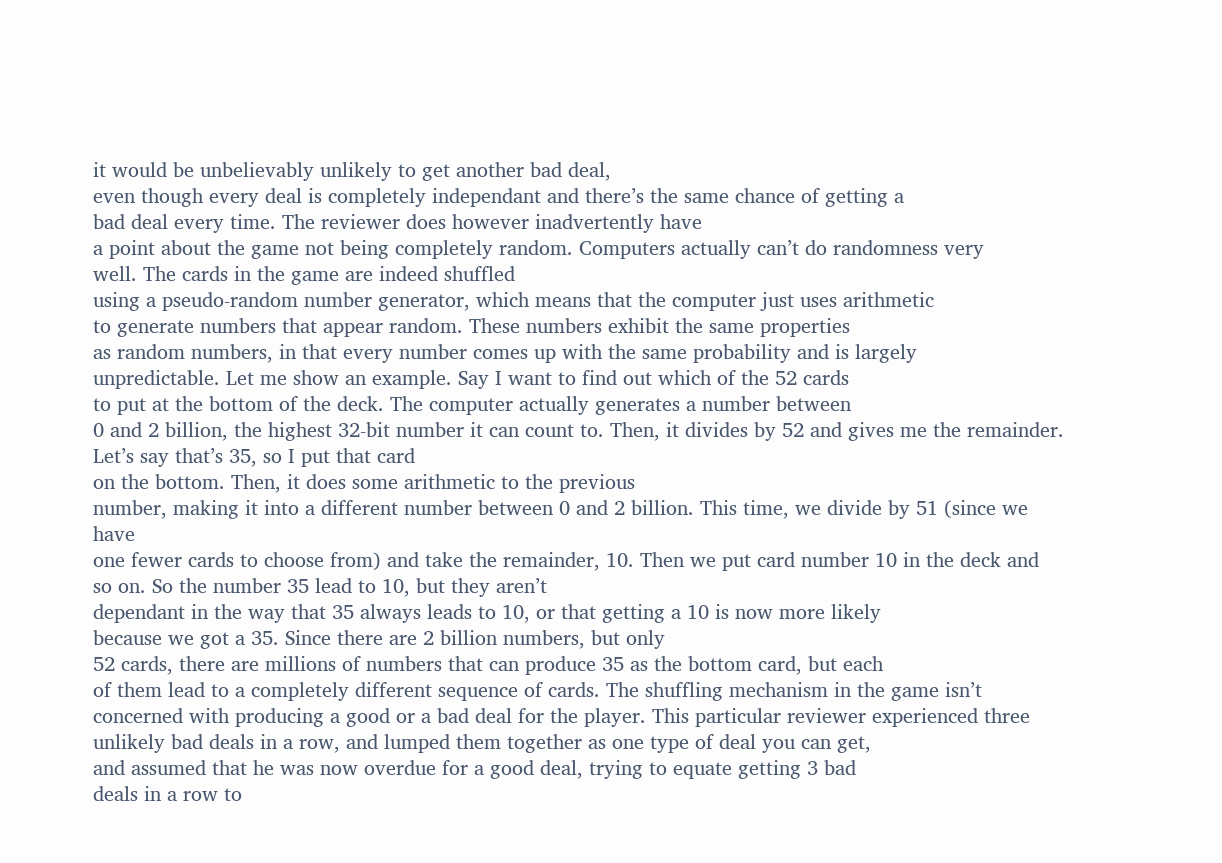it would be unbelievably unlikely to get another bad deal,
even though every deal is completely independant and there’s the same chance of getting a
bad deal every time. The reviewer does however inadvertently have
a point about the game not being completely random. Computers actually can’t do randomness very
well. The cards in the game are indeed shuffled
using a pseudo-random number generator, which means that the computer just uses arithmetic
to generate numbers that appear random. These numbers exhibit the same properties
as random numbers, in that every number comes up with the same probability and is largely
unpredictable. Let me show an example. Say I want to find out which of the 52 cards
to put at the bottom of the deck. The computer actually generates a number between
0 and 2 billion, the highest 32-bit number it can count to. Then, it divides by 52 and gives me the remainder. Let’s say that’s 35, so I put that card
on the bottom. Then, it does some arithmetic to the previous
number, making it into a different number between 0 and 2 billion. This time, we divide by 51 (since we have
one fewer cards to choose from) and take the remainder, 10. Then we put card number 10 in the deck and
so on. So the number 35 lead to 10, but they aren’t
dependant in the way that 35 always leads to 10, or that getting a 10 is now more likely
because we got a 35. Since there are 2 billion numbers, but only
52 cards, there are millions of numbers that can produce 35 as the bottom card, but each
of them lead to a completely different sequence of cards. The shuffling mechanism in the game isn’t
concerned with producing a good or a bad deal for the player. This particular reviewer experienced three
unlikely bad deals in a row, and lumped them together as one type of deal you can get,
and assumed that he was now overdue for a good deal, trying to equate getting 3 bad
deals in a row to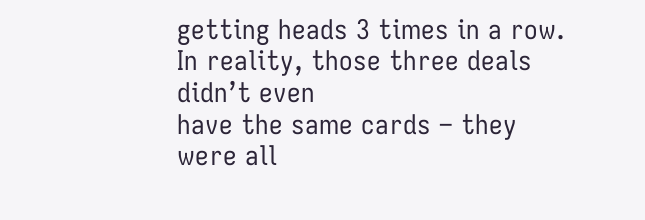getting heads 3 times in a row. In reality, those three deals didn’t even
have the same cards – they were all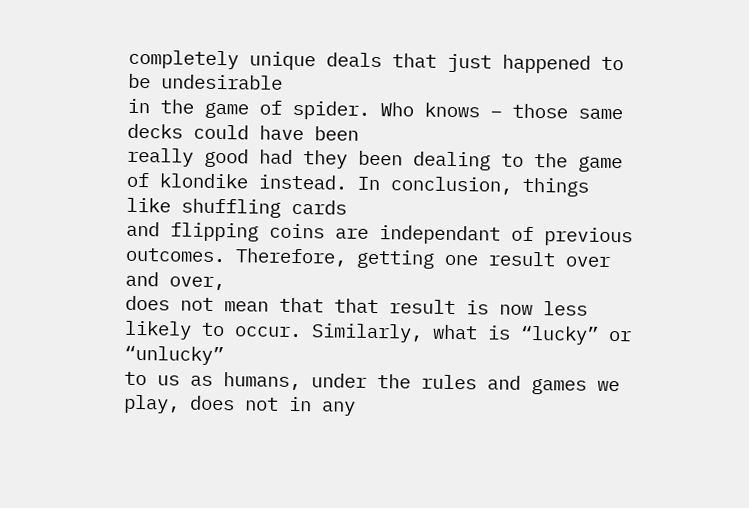completely unique deals that just happened to be undesirable
in the game of spider. Who knows – those same decks could have been
really good had they been dealing to the game of klondike instead. In conclusion, things like shuffling cards
and flipping coins are independant of previous outcomes. Therefore, getting one result over and over,
does not mean that that result is now less likely to occur. Similarly, what is “lucky” or “unlucky”
to us as humans, under the rules and games we play, does not in any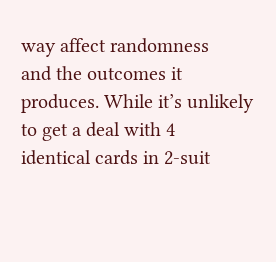way affect randomness
and the outcomes it produces. While it’s unlikely to get a deal with 4
identical cards in 2-suit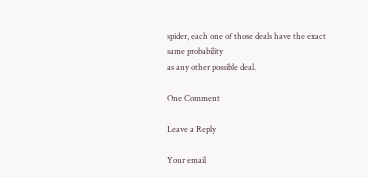spider, each one of those deals have the exact same probability
as any other possible deal.

One Comment

Leave a Reply

Your email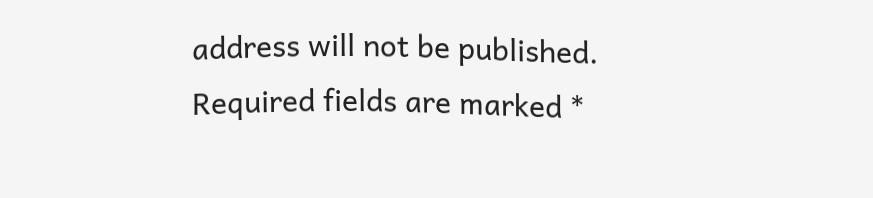address will not be published. Required fields are marked *